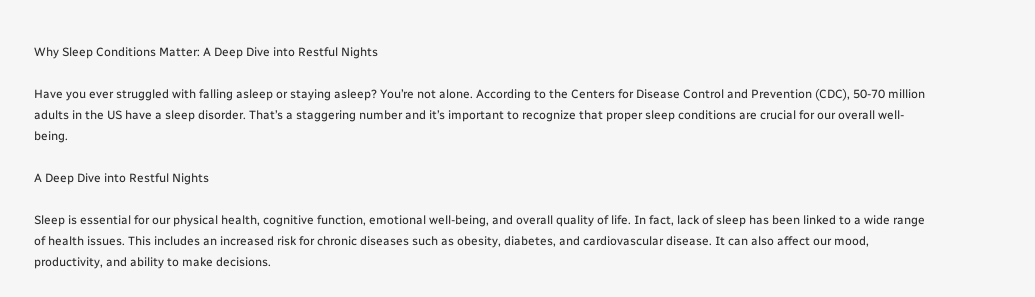Why Sleep Conditions Matter: A Deep Dive into Restful Nights

Have you ever struggled with falling asleep or staying asleep? You’re not alone. According to the Centers for Disease Control and Prevention (CDC), 50-70 million adults in the US have a sleep disorder. That’s a staggering number and it’s important to recognize that proper sleep conditions are crucial for our overall well-being.

A Deep Dive into Restful Nights

Sleep is essential for our physical health, cognitive function, emotional well-being, and overall quality of life. In fact, lack of sleep has been linked to a wide range of health issues. This includes an increased risk for chronic diseases such as obesity, diabetes, and cardiovascular disease. It can also affect our mood, productivity, and ability to make decisions.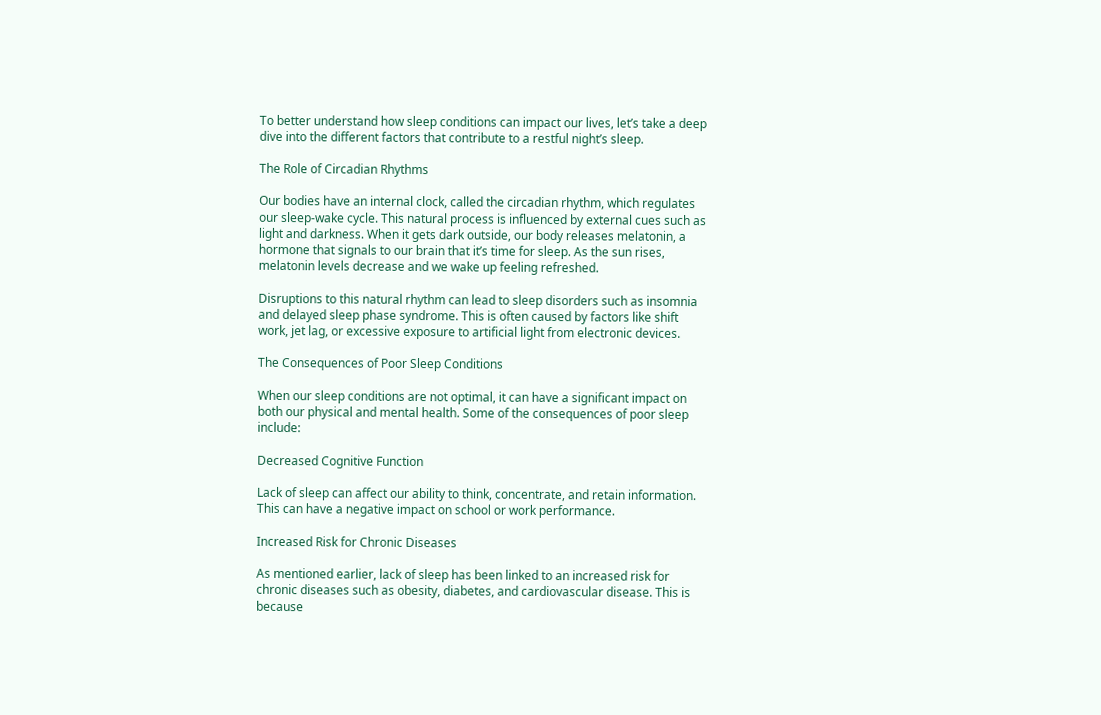To better understand how sleep conditions can impact our lives, let’s take a deep dive into the different factors that contribute to a restful night’s sleep.

The Role of Circadian Rhythms

Our bodies have an internal clock, called the circadian rhythm, which regulates our sleep-wake cycle. This natural process is influenced by external cues such as light and darkness. When it gets dark outside, our body releases melatonin, a hormone that signals to our brain that it’s time for sleep. As the sun rises, melatonin levels decrease and we wake up feeling refreshed.

Disruptions to this natural rhythm can lead to sleep disorders such as insomnia and delayed sleep phase syndrome. This is often caused by factors like shift work, jet lag, or excessive exposure to artificial light from electronic devices.

The Consequences of Poor Sleep Conditions

When our sleep conditions are not optimal, it can have a significant impact on both our physical and mental health. Some of the consequences of poor sleep include:

Decreased Cognitive Function

Lack of sleep can affect our ability to think, concentrate, and retain information. This can have a negative impact on school or work performance.

Increased Risk for Chronic Diseases

As mentioned earlier, lack of sleep has been linked to an increased risk for chronic diseases such as obesity, diabetes, and cardiovascular disease. This is because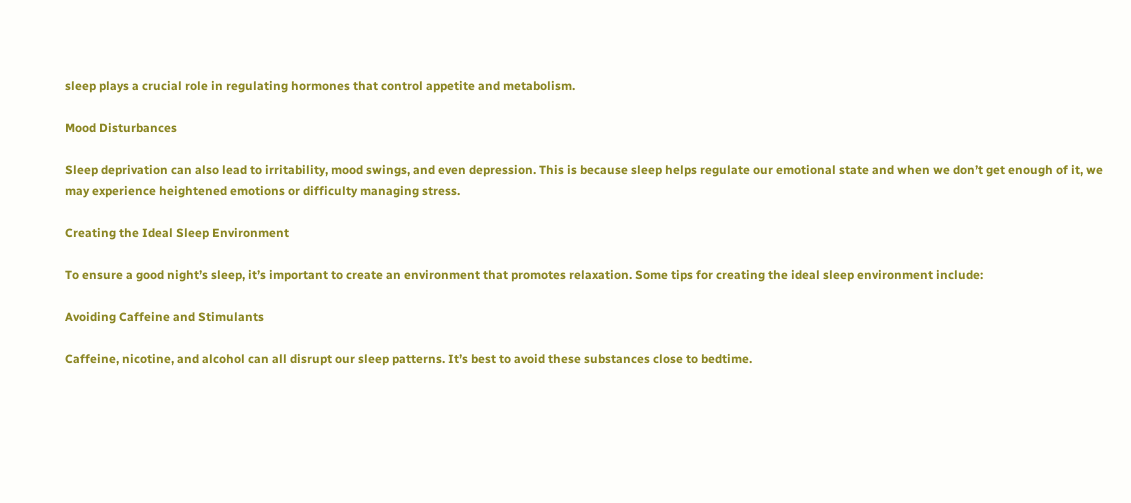sleep plays a crucial role in regulating hormones that control appetite and metabolism.

Mood Disturbances

Sleep deprivation can also lead to irritability, mood swings, and even depression. This is because sleep helps regulate our emotional state and when we don’t get enough of it, we may experience heightened emotions or difficulty managing stress.

Creating the Ideal Sleep Environment

To ensure a good night’s sleep, it’s important to create an environment that promotes relaxation. Some tips for creating the ideal sleep environment include:

Avoiding Caffeine and Stimulants

Caffeine, nicotine, and alcohol can all disrupt our sleep patterns. It’s best to avoid these substances close to bedtime.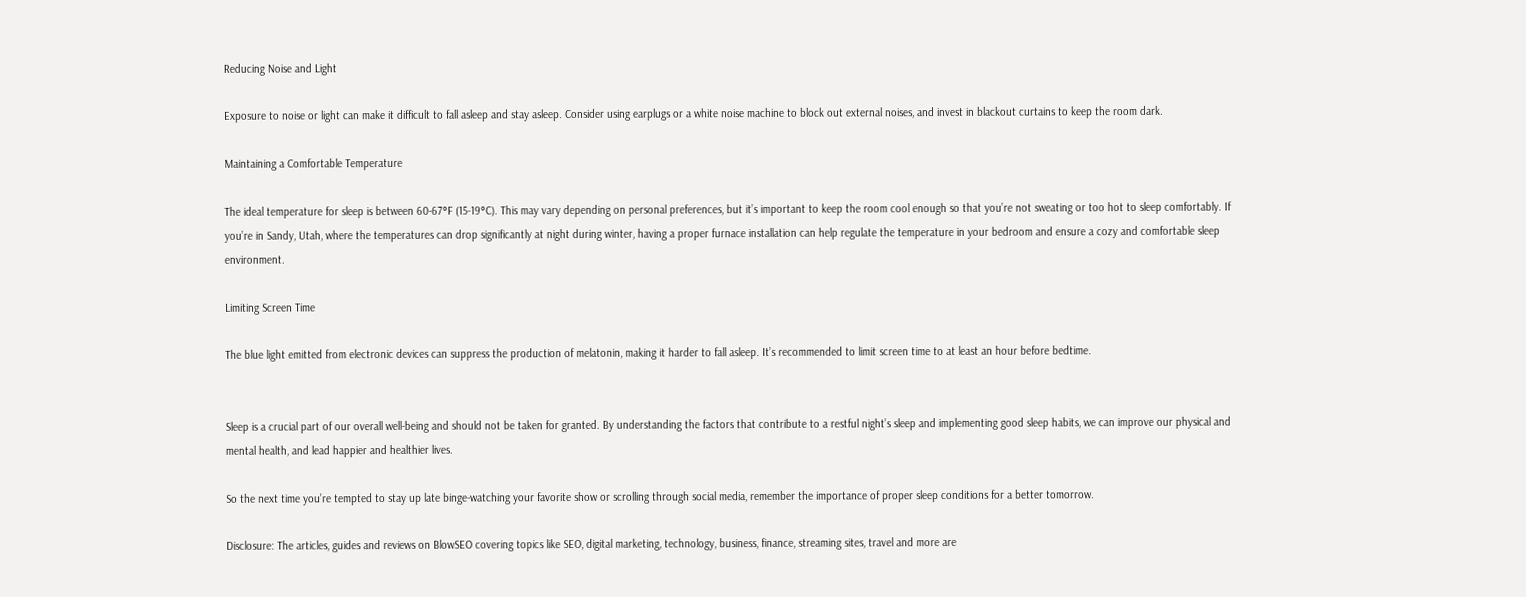Reducing Noise and Light

Exposure to noise or light can make it difficult to fall asleep and stay asleep. Consider using earplugs or a white noise machine to block out external noises, and invest in blackout curtains to keep the room dark.

Maintaining a Comfortable Temperature

The ideal temperature for sleep is between 60-67°F (15-19°C). This may vary depending on personal preferences, but it’s important to keep the room cool enough so that you’re not sweating or too hot to sleep comfortably. If you’re in Sandy, Utah, where the temperatures can drop significantly at night during winter, having a proper furnace installation can help regulate the temperature in your bedroom and ensure a cozy and comfortable sleep environment.

Limiting Screen Time

The blue light emitted from electronic devices can suppress the production of melatonin, making it harder to fall asleep. It’s recommended to limit screen time to at least an hour before bedtime.


Sleep is a crucial part of our overall well-being and should not be taken for granted. By understanding the factors that contribute to a restful night’s sleep and implementing good sleep habits, we can improve our physical and mental health, and lead happier and healthier lives.

So the next time you’re tempted to stay up late binge-watching your favorite show or scrolling through social media, remember the importance of proper sleep conditions for a better tomorrow.

Disclosure: The articles, guides and reviews on BlowSEO covering topics like SEO, digital marketing, technology, business, finance, streaming sites, travel and more are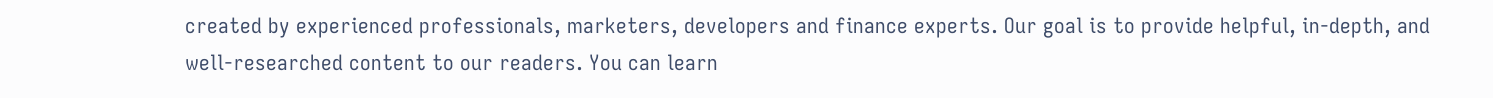created by experienced professionals, marketers, developers and finance experts. Our goal is to provide helpful, in-depth, and well-researched content to our readers. You can learn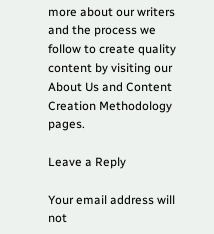more about our writers and the process we follow to create quality content by visiting our About Us and Content Creation Methodology pages.

Leave a Reply

Your email address will not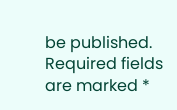be published. Required fields are marked *